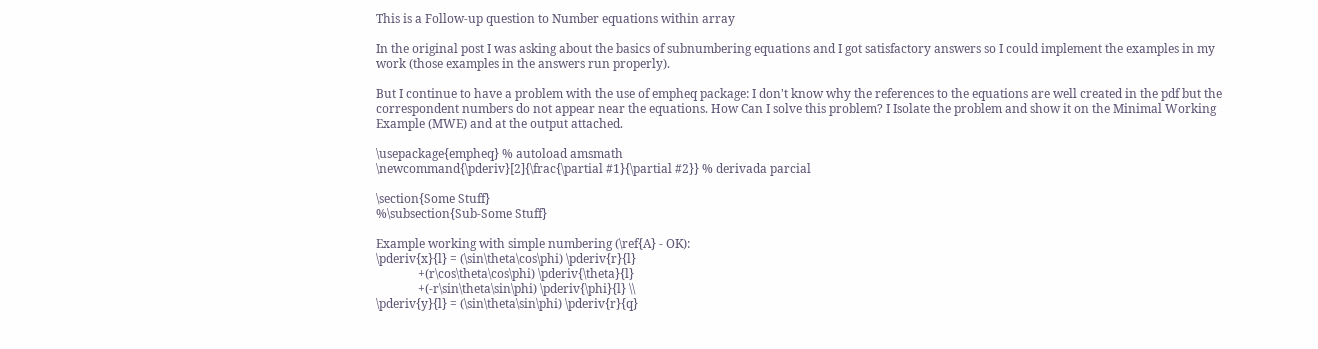This is a Follow-up question to Number equations within array

In the original post I was asking about the basics of subnumbering equations and I got satisfactory answers so I could implement the examples in my work (those examples in the answers run properly).

But I continue to have a problem with the use of empheq package: I don't know why the references to the equations are well created in the pdf but the correspondent numbers do not appear near the equations. How Can I solve this problem? I Isolate the problem and show it on the Minimal Working Example (MWE) and at the output attached.

\usepackage{empheq} % autoload amsmath
\newcommand{\pderiv}[2]{\frac{\partial #1}{\partial #2}} % derivada parcial

\section{Some Stuff}
%\subsection{Sub-Some Stuff}

Example working with simple numbering (\ref{A} - OK):
\pderiv{x}{l} = (\sin\theta\cos\phi) \pderiv{r}{l}
              +(r\cos\theta\cos\phi) \pderiv{\theta}{l}
              +(-r\sin\theta\sin\phi) \pderiv{\phi}{l} \\
\pderiv{y}{l} = (\sin\theta\sin\phi) \pderiv{r}{q}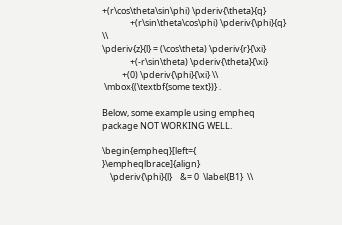+(r\cos\theta\sin\phi) \pderiv{\theta}{q}
              +(r\sin\theta\cos\phi) \pderiv{\phi}{q} \\
\pderiv{z}{l} = (\cos\theta) \pderiv{r}{\xi}
              +(-r\sin\theta) \pderiv{\theta}{\xi}
          +(0) \pderiv{\phi}{\xi} \\
 \mbox{(\textbf{some text})} .

Below, some example using empheq package NOT WORKING WELL.

\begin{empheq}[left={ }\empheqlbrace]{align}
    \pderiv{\phi}{l}    &= 0  \label{B1}  \\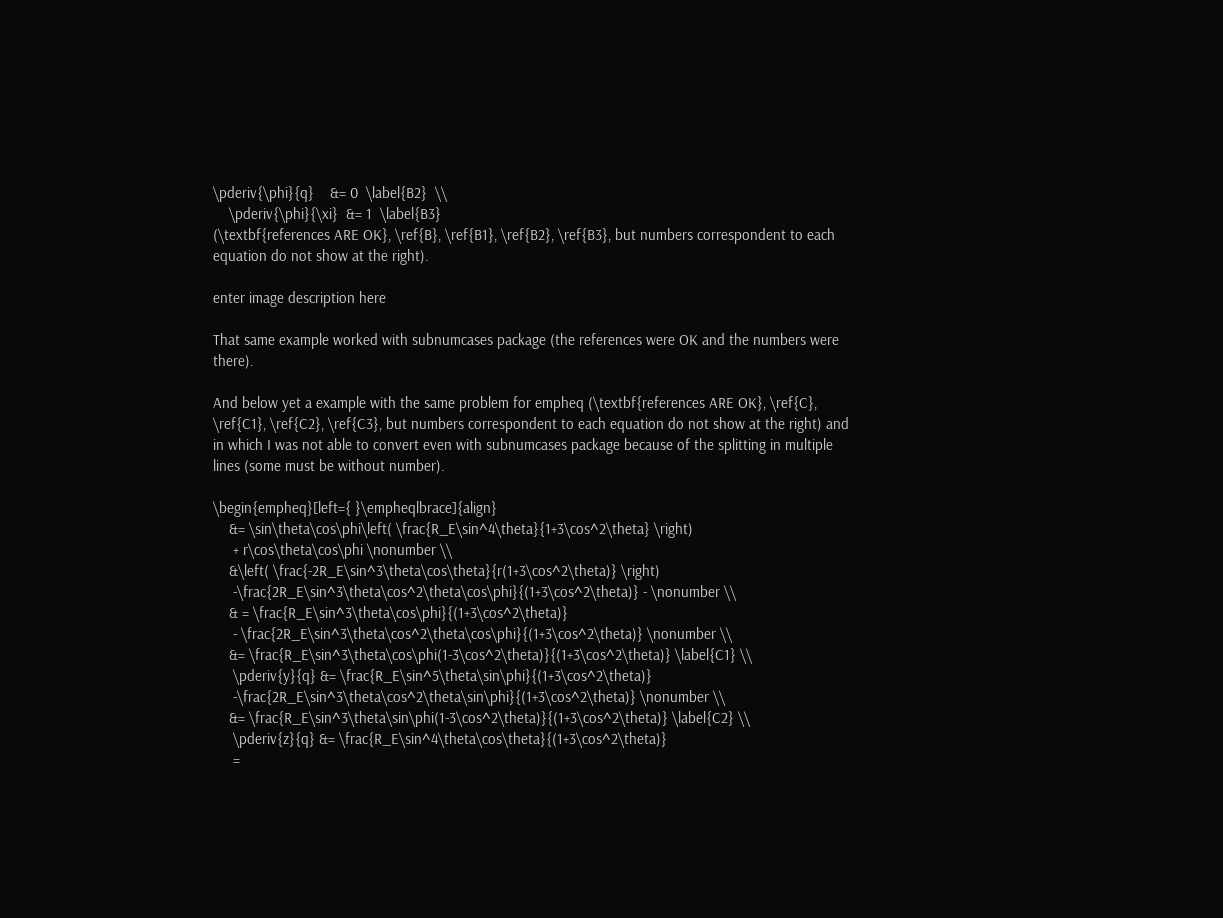\pderiv{\phi}{q}    &= 0  \label{B2}  \\
    \pderiv{\phi}{\xi}  &= 1  \label{B3}
(\textbf{references ARE OK}, \ref{B}, \ref{B1}, \ref{B2}, \ref{B3}, but numbers correspondent to each equation do not show at the right).

enter image description here

That same example worked with subnumcases package (the references were OK and the numbers were there).

And below yet a example with the same problem for empheq (\textbf{references ARE OK}, \ref{C}, \ref{C1}, \ref{C2}, \ref{C3}, but numbers correspondent to each equation do not show at the right) and in which I was not able to convert even with subnumcases package because of the splitting in multiple lines (some must be without number).

\begin{empheq}[left={ }\empheqlbrace]{align}
    &= \sin\theta\cos\phi\left( \frac{R_E\sin^4\theta}{1+3\cos^2\theta} \right)
     + r\cos\theta\cos\phi \nonumber \\
    &\left( \frac{-2R_E\sin^3\theta\cos\theta}{r(1+3\cos^2\theta)} \right)
     -\frac{2R_E\sin^3\theta\cos^2\theta\cos\phi}{(1+3\cos^2\theta)} - \nonumber \\
    & = \frac{R_E\sin^3\theta\cos\phi}{(1+3\cos^2\theta)}
     - \frac{2R_E\sin^3\theta\cos^2\theta\cos\phi}{(1+3\cos^2\theta)} \nonumber \\
    &= \frac{R_E\sin^3\theta\cos\phi(1-3\cos^2\theta)}{(1+3\cos^2\theta)} \label{C1} \\
     \pderiv{y}{q} &= \frac{R_E\sin^5\theta\sin\phi}{(1+3\cos^2\theta)}
     -\frac{2R_E\sin^3\theta\cos^2\theta\sin\phi}{(1+3\cos^2\theta)} \nonumber \\
    &= \frac{R_E\sin^3\theta\sin\phi(1-3\cos^2\theta)}{(1+3\cos^2\theta)} \label{C2} \\
     \pderiv{z}{q} &= \frac{R_E\sin^4\theta\cos\theta}{(1+3\cos^2\theta)}
     =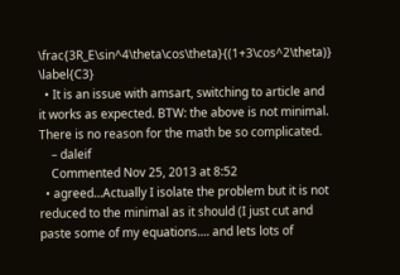\frac{3R_E\sin^4\theta\cos\theta}{(1+3\cos^2\theta)}  \label{C3}
  • It is an issue with amsart, switching to article and it works as expected. BTW: the above is not minimal. There is no reason for the math be so complicated.
    – daleif
    Commented Nov 25, 2013 at 8:52
  • agreed...Actually I isolate the problem but it is not reduced to the minimal as it should (I just cut and paste some of my equations.... and lets lots of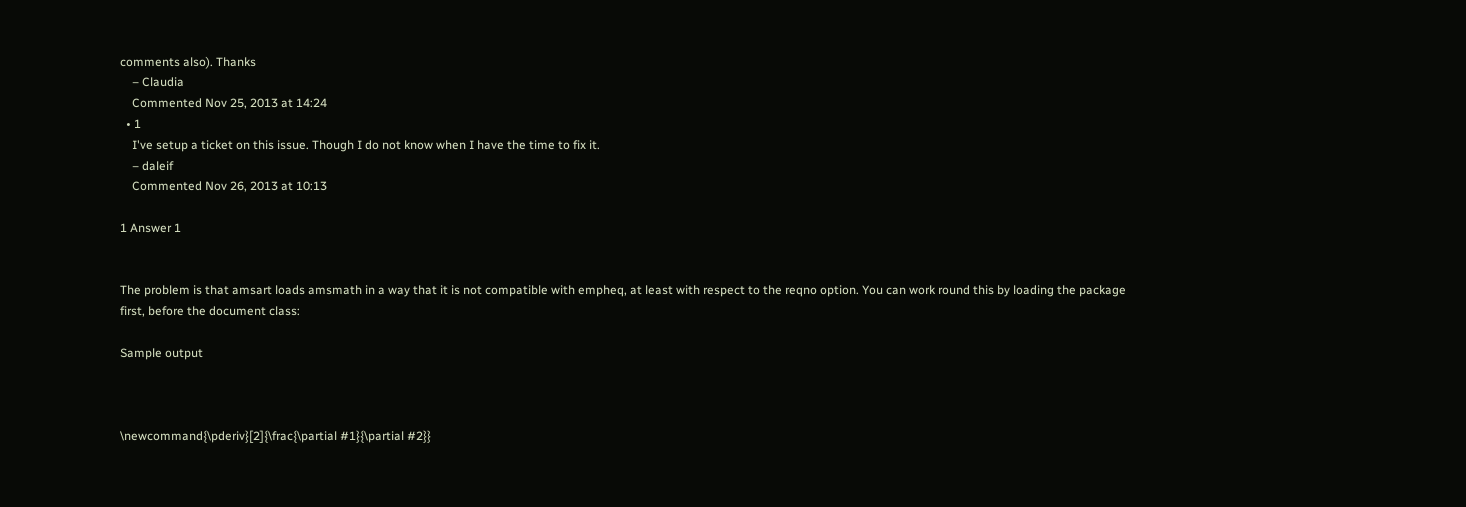comments also). Thanks
    – Claudia
    Commented Nov 25, 2013 at 14:24
  • 1
    I've setup a ticket on this issue. Though I do not know when I have the time to fix it.
    – daleif
    Commented Nov 26, 2013 at 10:13

1 Answer 1


The problem is that amsart loads amsmath in a way that it is not compatible with empheq, at least with respect to the reqno option. You can work round this by loading the package first, before the document class:

Sample output



\newcommand{\pderiv}[2]{\frac{\partial #1}{\partial #2}}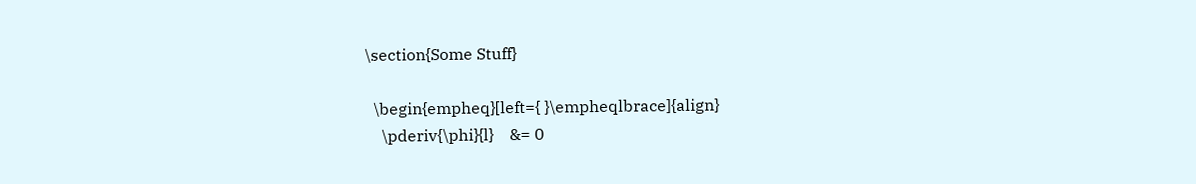\section{Some Stuff}

  \begin{empheq}[left={ }\empheqlbrace]{align}
    \pderiv{\phi}{l}    &= 0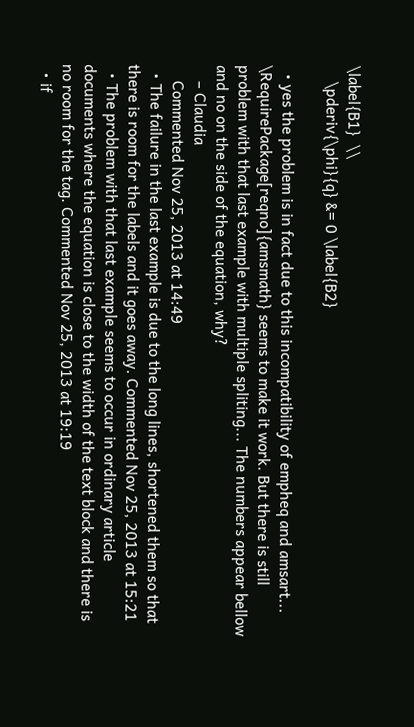\label{B1}  \\
    \pderiv{\phi}{q} &= 0 \label{B2}

  • yes the problem is in fact due to this incompatibility of empheq and amsart... \RequirePackage[reqno]{amsmath} seems to make it work. But there is still problem with that last example with multiple spliting... The numbers appear bellow and no on the side of the equation, why?
    – Claudia
    Commented Nov 25, 2013 at 14:49
  • The failure in the last example is due to the long lines, shortened them so that there is room for the labels and it goes away. Commented Nov 25, 2013 at 15:21
  • The problem with that last example seems to occur in ordinary article documents where the equation is close to the width of the text block and there is no room for the tag. Commented Nov 25, 2013 at 19:19
  • if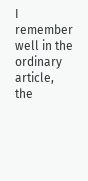I remember well in the ordinary article, the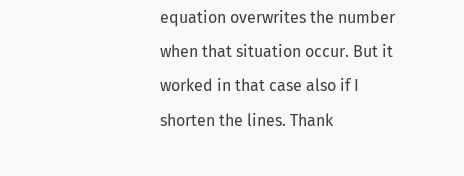equation overwrites the number when that situation occur. But it worked in that case also if I shorten the lines. Thank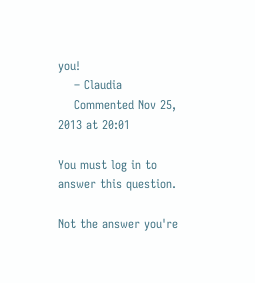you!
    – Claudia
    Commented Nov 25, 2013 at 20:01

You must log in to answer this question.

Not the answer you're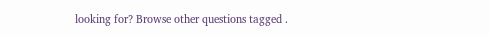looking for? Browse other questions tagged .